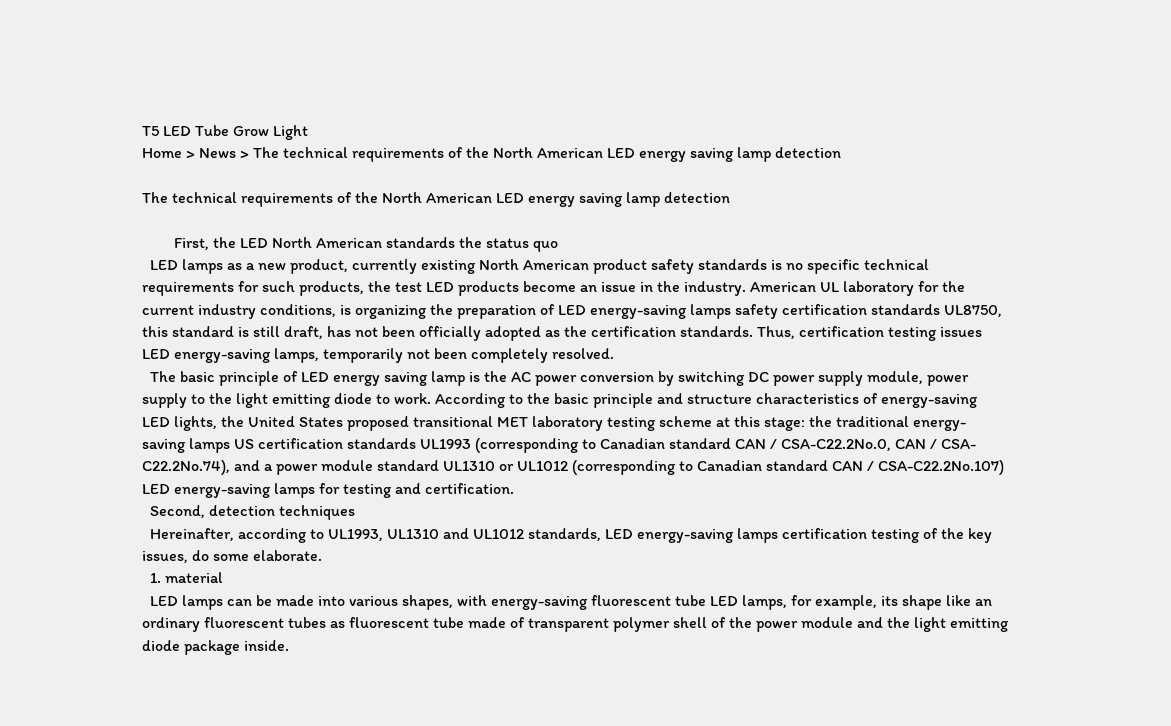T5 LED Tube Grow Light
Home > News > The technical requirements of the North American LED energy saving lamp detection

The technical requirements of the North American LED energy saving lamp detection

        First, the LED North American standards the status quo
  LED lamps as a new product, currently existing North American product safety standards is no specific technical requirements for such products, the test LED products become an issue in the industry. American UL laboratory for the current industry conditions, is organizing the preparation of LED energy-saving lamps safety certification standards UL8750, this standard is still draft, has not been officially adopted as the certification standards. Thus, certification testing issues LED energy-saving lamps, temporarily not been completely resolved.
  The basic principle of LED energy saving lamp is the AC power conversion by switching DC power supply module, power supply to the light emitting diode to work. According to the basic principle and structure characteristics of energy-saving LED lights, the United States proposed transitional MET laboratory testing scheme at this stage: the traditional energy-saving lamps US certification standards UL1993 (corresponding to Canadian standard CAN / CSA-C22.2No.0, CAN / CSA-C22.2No.74), and a power module standard UL1310 or UL1012 (corresponding to Canadian standard CAN / CSA-C22.2No.107) LED energy-saving lamps for testing and certification.
  Second, detection techniques
  Hereinafter, according to UL1993, UL1310 and UL1012 standards, LED energy-saving lamps certification testing of the key issues, do some elaborate.
  1. material
  LED lamps can be made into various shapes, with energy-saving fluorescent tube LED lamps, for example, its shape like an ordinary fluorescent tubes as fluorescent tube made of transparent polymer shell of the power module and the light emitting diode package inside.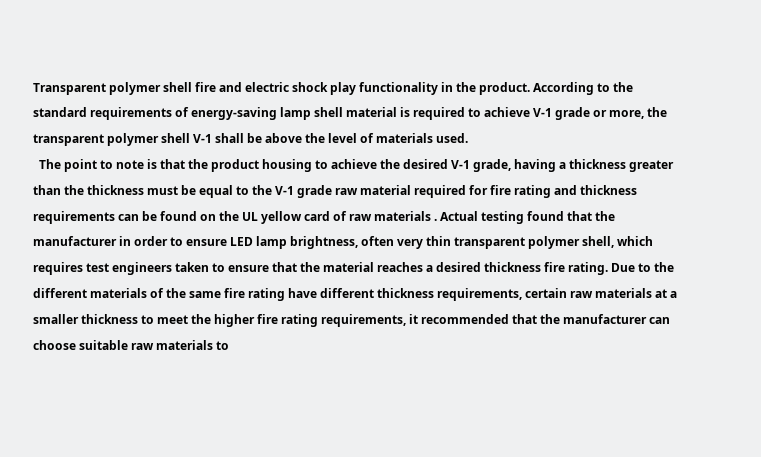Transparent polymer shell fire and electric shock play functionality in the product. According to the standard requirements of energy-saving lamp shell material is required to achieve V-1 grade or more, the transparent polymer shell V-1 shall be above the level of materials used.
  The point to note is that the product housing to achieve the desired V-1 grade, having a thickness greater than the thickness must be equal to the V-1 grade raw material required for fire rating and thickness requirements can be found on the UL yellow card of raw materials . Actual testing found that the manufacturer in order to ensure LED lamp brightness, often very thin transparent polymer shell, which requires test engineers taken to ensure that the material reaches a desired thickness fire rating. Due to the different materials of the same fire rating have different thickness requirements, certain raw materials at a smaller thickness to meet the higher fire rating requirements, it recommended that the manufacturer can choose suitable raw materials to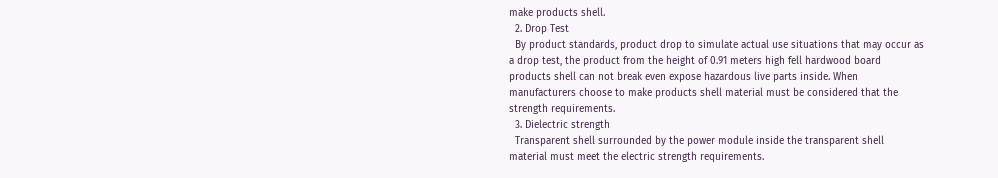make products shell.
  2. Drop Test
  By product standards, product drop to simulate actual use situations that may occur as a drop test, the product from the height of 0.91 meters high fell hardwood board products shell can not break even expose hazardous live parts inside. When manufacturers choose to make products shell material must be considered that the strength requirements.
  3. Dielectric strength
  Transparent shell surrounded by the power module inside the transparent shell material must meet the electric strength requirements.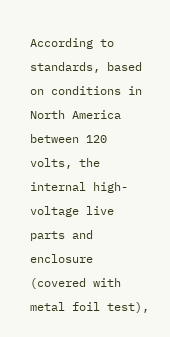According to standards, based on conditions in North America between 120 volts, the internal high-voltage live parts and enclosure (covered with metal foil test),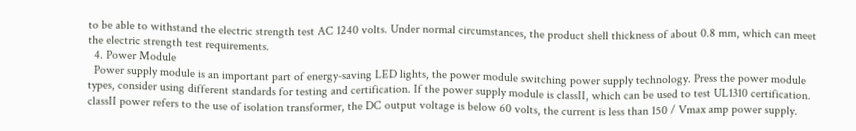to be able to withstand the electric strength test AC 1240 volts. Under normal circumstances, the product shell thickness of about 0.8 mm, which can meet the electric strength test requirements.
  4. Power Module
  Power supply module is an important part of energy-saving LED lights, the power module switching power supply technology. Press the power module types, consider using different standards for testing and certification. If the power supply module is classII, which can be used to test UL1310 certification. classII power refers to the use of isolation transformer, the DC output voltage is below 60 volts, the current is less than 150 / Vmax amp power supply.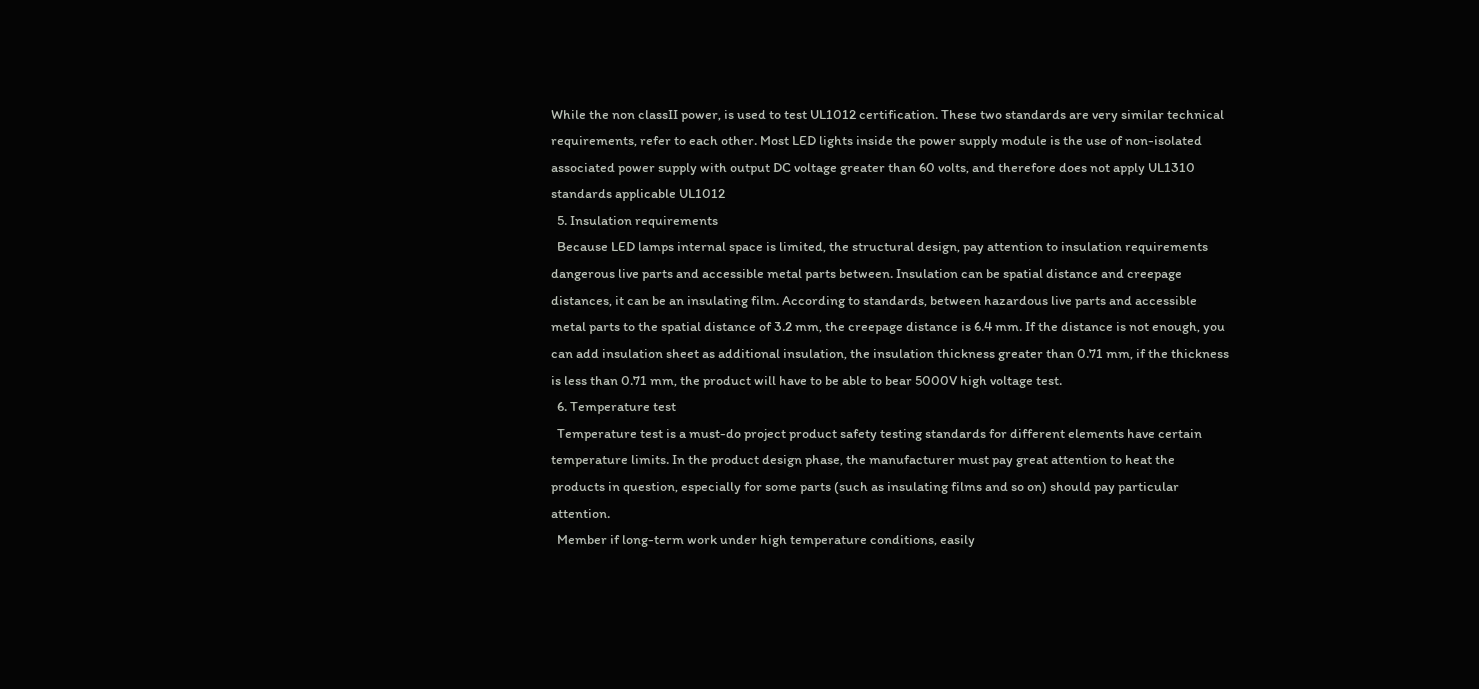While the non classII power, is used to test UL1012 certification. These two standards are very similar technical requirements, refer to each other. Most LED lights inside the power supply module is the use of non-isolated associated power supply with output DC voltage greater than 60 volts, and therefore does not apply UL1310 standards applicable UL1012
  5. Insulation requirements
  Because LED lamps internal space is limited, the structural design, pay attention to insulation requirements dangerous live parts and accessible metal parts between. Insulation can be spatial distance and creepage distances, it can be an insulating film. According to standards, between hazardous live parts and accessible metal parts to the spatial distance of 3.2 mm, the creepage distance is 6.4 mm. If the distance is not enough, you can add insulation sheet as additional insulation, the insulation thickness greater than 0.71 mm, if the thickness is less than 0.71 mm, the product will have to be able to bear 5000V high voltage test.
  6. Temperature test
  Temperature test is a must-do project product safety testing standards for different elements have certain temperature limits. In the product design phase, the manufacturer must pay great attention to heat the products in question, especially for some parts (such as insulating films and so on) should pay particular attention.
  Member if long-term work under high temperature conditions, easily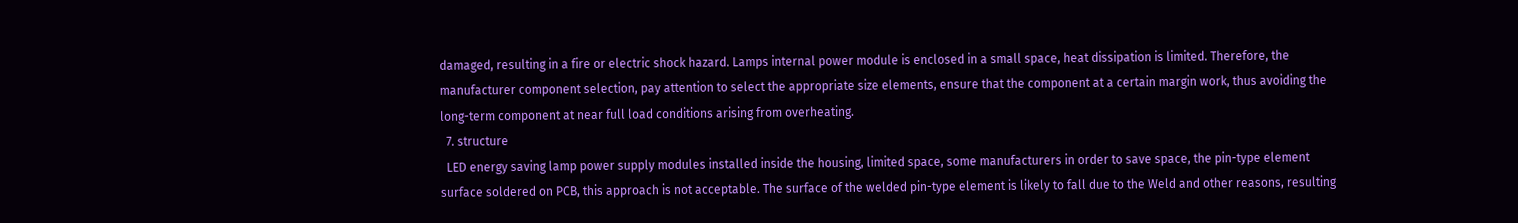damaged, resulting in a fire or electric shock hazard. Lamps internal power module is enclosed in a small space, heat dissipation is limited. Therefore, the manufacturer component selection, pay attention to select the appropriate size elements, ensure that the component at a certain margin work, thus avoiding the long-term component at near full load conditions arising from overheating.
  7. structure
  LED energy saving lamp power supply modules installed inside the housing, limited space, some manufacturers in order to save space, the pin-type element surface soldered on PCB, this approach is not acceptable. The surface of the welded pin-type element is likely to fall due to the Weld and other reasons, resulting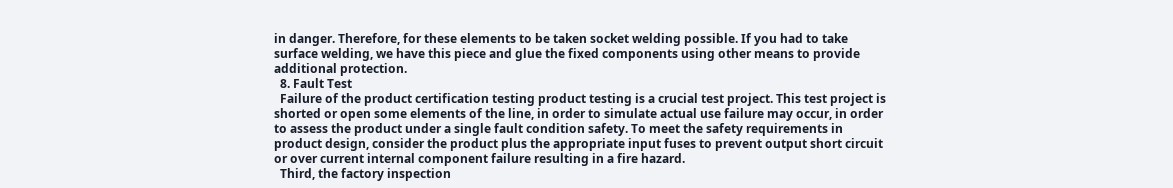in danger. Therefore, for these elements to be taken socket welding possible. If you had to take surface welding, we have this piece and glue the fixed components using other means to provide additional protection.
  8. Fault Test
  Failure of the product certification testing product testing is a crucial test project. This test project is shorted or open some elements of the line, in order to simulate actual use failure may occur, in order to assess the product under a single fault condition safety. To meet the safety requirements in product design, consider the product plus the appropriate input fuses to prevent output short circuit or over current internal component failure resulting in a fire hazard.
  Third, the factory inspection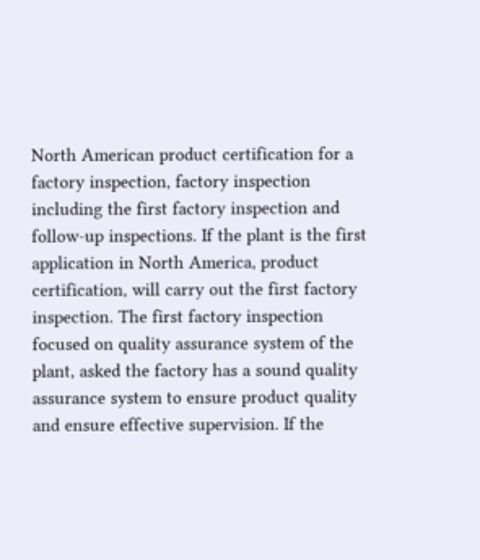North American product certification for a factory inspection, factory inspection including the first factory inspection and follow-up inspections. If the plant is the first application in North America, product certification, will carry out the first factory inspection. The first factory inspection focused on quality assurance system of the plant, asked the factory has a sound quality assurance system to ensure product quality and ensure effective supervision. If the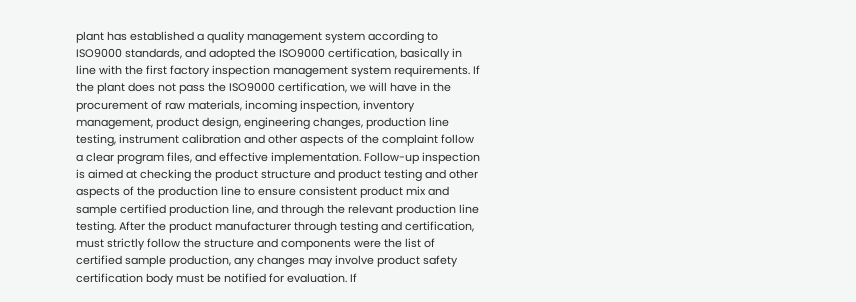plant has established a quality management system according to ISO9000 standards, and adopted the ISO9000 certification, basically in line with the first factory inspection management system requirements. If the plant does not pass the ISO9000 certification, we will have in the procurement of raw materials, incoming inspection, inventory management, product design, engineering changes, production line testing, instrument calibration and other aspects of the complaint follow a clear program files, and effective implementation. Follow-up inspection is aimed at checking the product structure and product testing and other aspects of the production line to ensure consistent product mix and sample certified production line, and through the relevant production line testing. After the product manufacturer through testing and certification, must strictly follow the structure and components were the list of certified sample production, any changes may involve product safety certification body must be notified for evaluation. If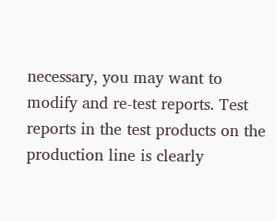necessary, you may want to modify and re-test reports. Test reports in the test products on the production line is clearly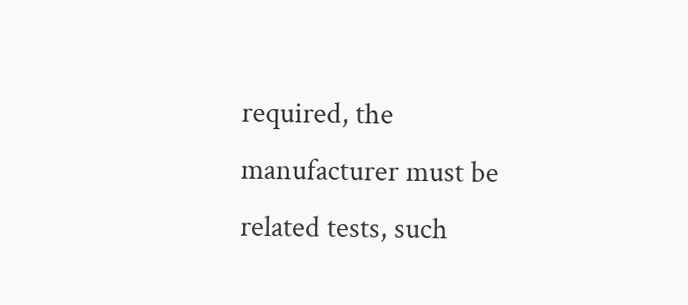required, the manufacturer must be related tests, such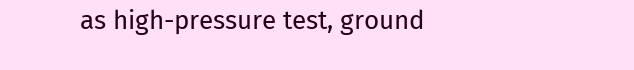as high-pressure test, ground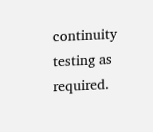continuity testing as required.